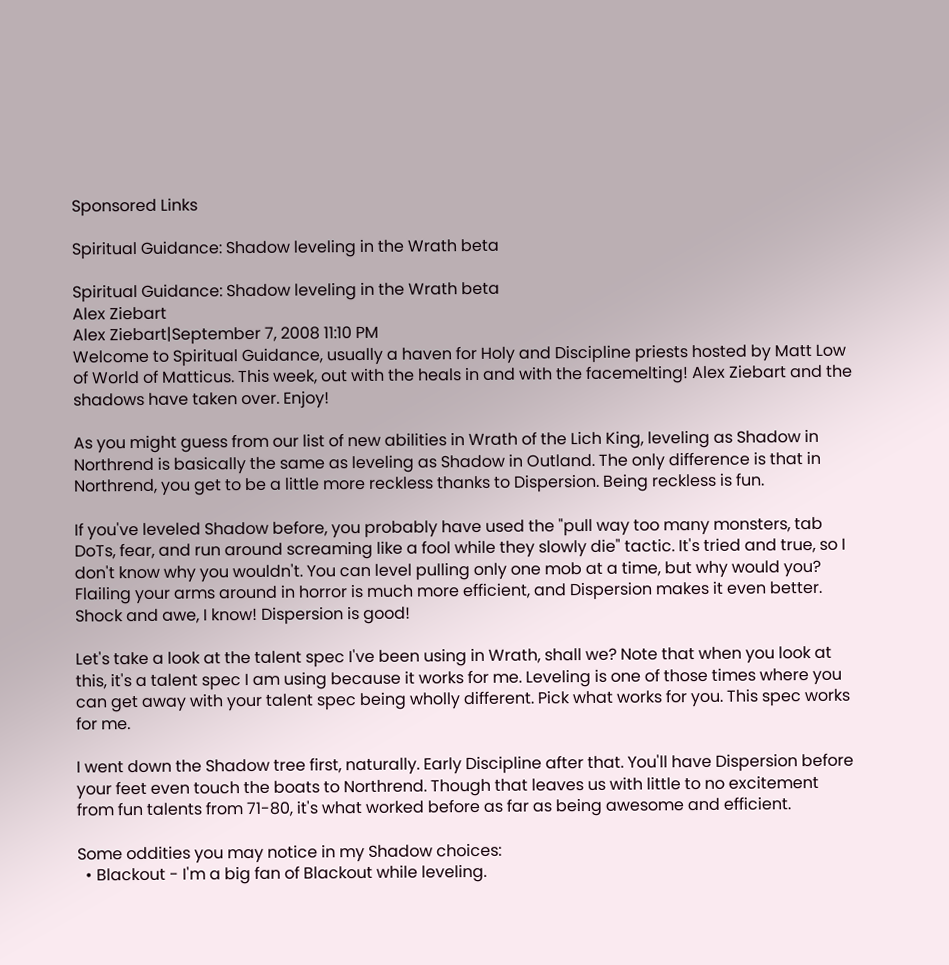Sponsored Links

Spiritual Guidance: Shadow leveling in the Wrath beta

Spiritual Guidance: Shadow leveling in the Wrath beta
Alex Ziebart
Alex Ziebart|September 7, 2008 11:10 PM
Welcome to Spiritual Guidance, usually a haven for Holy and Discipline priests hosted by Matt Low of World of Matticus. This week, out with the heals in and with the facemelting! Alex Ziebart and the shadows have taken over. Enjoy!

As you might guess from our list of new abilities in Wrath of the Lich King, leveling as Shadow in Northrend is basically the same as leveling as Shadow in Outland. The only difference is that in Northrend, you get to be a little more reckless thanks to Dispersion. Being reckless is fun.

If you've leveled Shadow before, you probably have used the "pull way too many monsters, tab DoTs, fear, and run around screaming like a fool while they slowly die" tactic. It's tried and true, so I don't know why you wouldn't. You can level pulling only one mob at a time, but why would you? Flailing your arms around in horror is much more efficient, and Dispersion makes it even better. Shock and awe, I know! Dispersion is good!

Let's take a look at the talent spec I've been using in Wrath, shall we? Note that when you look at this, it's a talent spec I am using because it works for me. Leveling is one of those times where you can get away with your talent spec being wholly different. Pick what works for you. This spec works for me.

I went down the Shadow tree first, naturally. Early Discipline after that. You'll have Dispersion before your feet even touch the boats to Northrend. Though that leaves us with little to no excitement from fun talents from 71-80, it's what worked before as far as being awesome and efficient.

Some oddities you may notice in my Shadow choices:
  • Blackout - I'm a big fan of Blackout while leveling.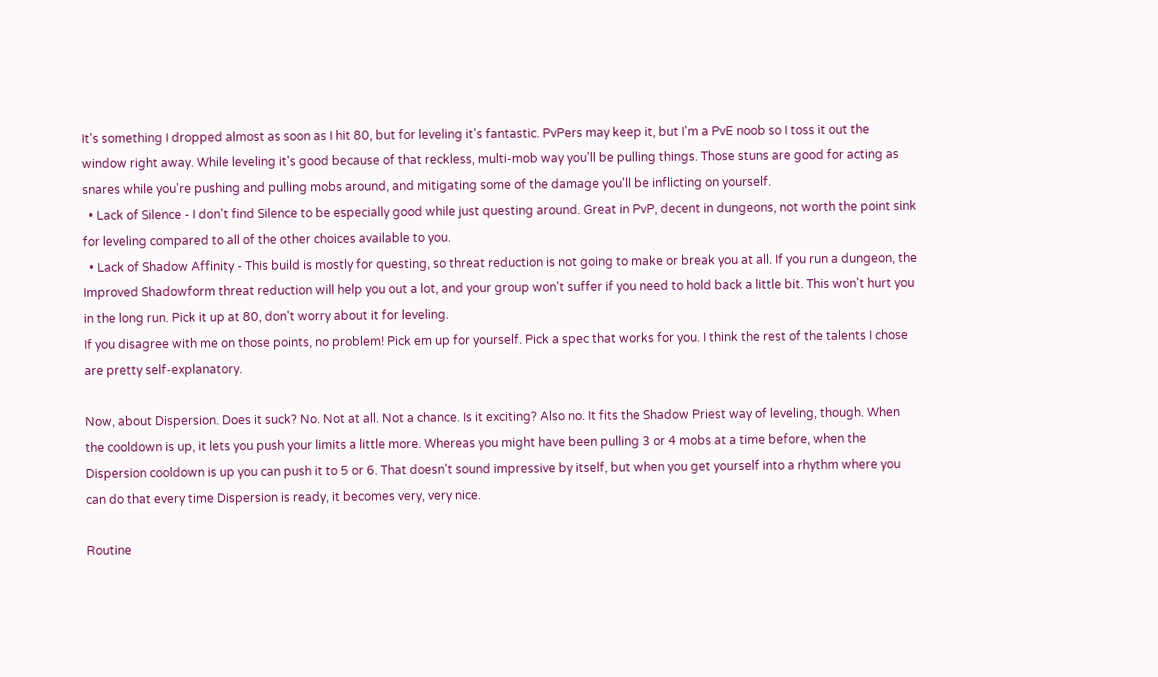It's something I dropped almost as soon as I hit 80, but for leveling it's fantastic. PvPers may keep it, but I'm a PvE noob so I toss it out the window right away. While leveling it's good because of that reckless, multi-mob way you'll be pulling things. Those stuns are good for acting as snares while you're pushing and pulling mobs around, and mitigating some of the damage you'll be inflicting on yourself.
  • Lack of Silence - I don't find Silence to be especially good while just questing around. Great in PvP, decent in dungeons, not worth the point sink for leveling compared to all of the other choices available to you.
  • Lack of Shadow Affinity - This build is mostly for questing, so threat reduction is not going to make or break you at all. If you run a dungeon, the Improved Shadowform threat reduction will help you out a lot, and your group won't suffer if you need to hold back a little bit. This won't hurt you in the long run. Pick it up at 80, don't worry about it for leveling.
If you disagree with me on those points, no problem! Pick em up for yourself. Pick a spec that works for you. I think the rest of the talents I chose are pretty self-explanatory.

Now, about Dispersion. Does it suck? No. Not at all. Not a chance. Is it exciting? Also no. It fits the Shadow Priest way of leveling, though. When the cooldown is up, it lets you push your limits a little more. Whereas you might have been pulling 3 or 4 mobs at a time before, when the Dispersion cooldown is up you can push it to 5 or 6. That doesn't sound impressive by itself, but when you get yourself into a rhythm where you can do that every time Dispersion is ready, it becomes very, very nice.

Routine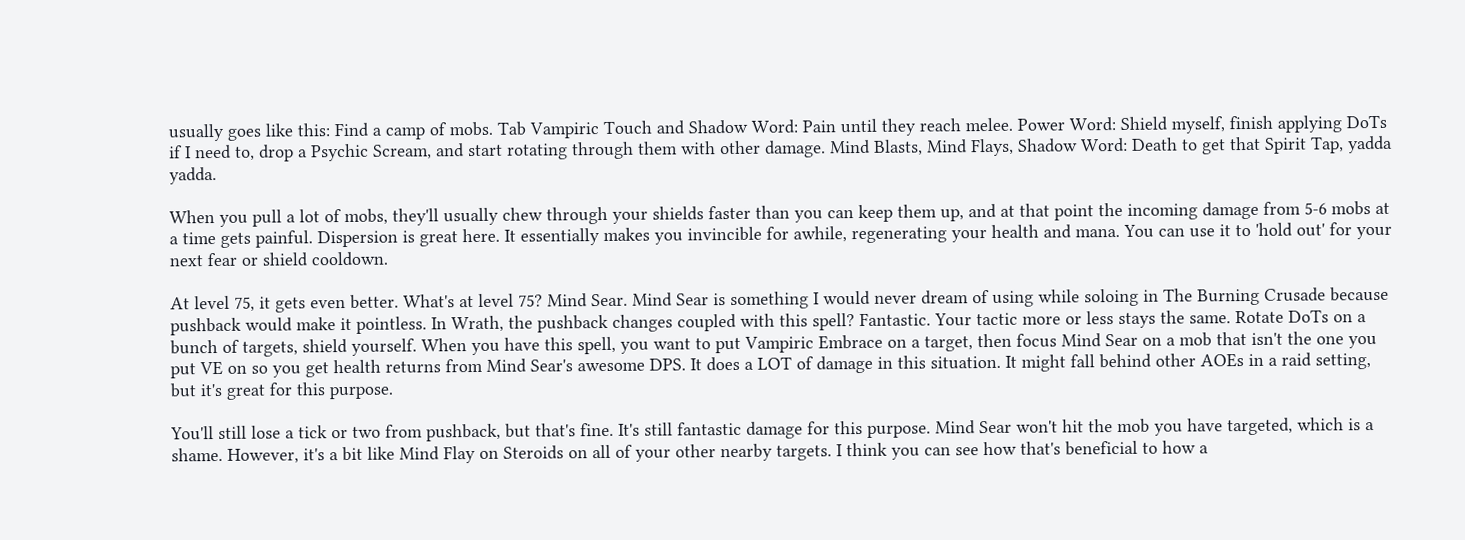usually goes like this: Find a camp of mobs. Tab Vampiric Touch and Shadow Word: Pain until they reach melee. Power Word: Shield myself, finish applying DoTs if I need to, drop a Psychic Scream, and start rotating through them with other damage. Mind Blasts, Mind Flays, Shadow Word: Death to get that Spirit Tap, yadda yadda.

When you pull a lot of mobs, they'll usually chew through your shields faster than you can keep them up, and at that point the incoming damage from 5-6 mobs at a time gets painful. Dispersion is great here. It essentially makes you invincible for awhile, regenerating your health and mana. You can use it to 'hold out' for your next fear or shield cooldown.

At level 75, it gets even better. What's at level 75? Mind Sear. Mind Sear is something I would never dream of using while soloing in The Burning Crusade because pushback would make it pointless. In Wrath, the pushback changes coupled with this spell? Fantastic. Your tactic more or less stays the same. Rotate DoTs on a bunch of targets, shield yourself. When you have this spell, you want to put Vampiric Embrace on a target, then focus Mind Sear on a mob that isn't the one you put VE on so you get health returns from Mind Sear's awesome DPS. It does a LOT of damage in this situation. It might fall behind other AOEs in a raid setting, but it's great for this purpose.

You'll still lose a tick or two from pushback, but that's fine. It's still fantastic damage for this purpose. Mind Sear won't hit the mob you have targeted, which is a shame. However, it's a bit like Mind Flay on Steroids on all of your other nearby targets. I think you can see how that's beneficial to how a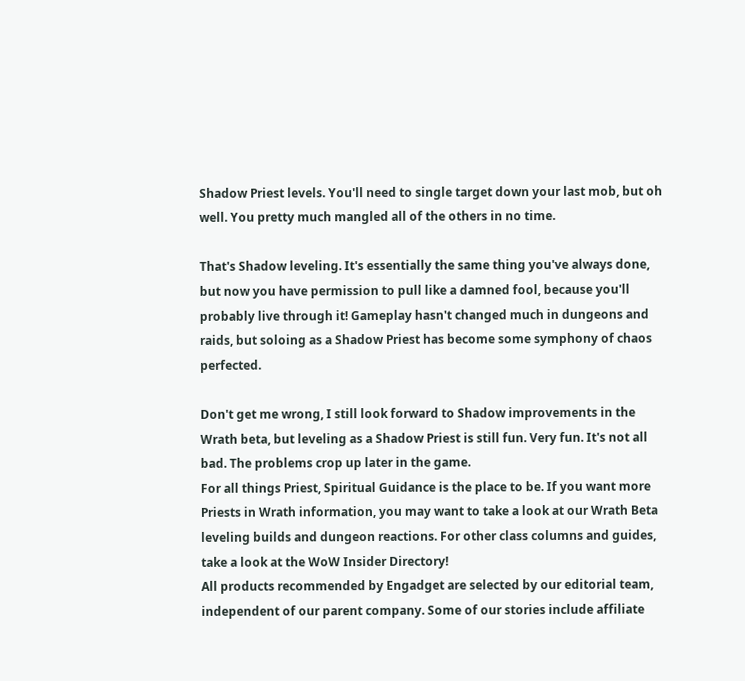Shadow Priest levels. You'll need to single target down your last mob, but oh well. You pretty much mangled all of the others in no time.

That's Shadow leveling. It's essentially the same thing you've always done, but now you have permission to pull like a damned fool, because you'll probably live through it! Gameplay hasn't changed much in dungeons and raids, but soloing as a Shadow Priest has become some symphony of chaos perfected.

Don't get me wrong, I still look forward to Shadow improvements in the Wrath beta, but leveling as a Shadow Priest is still fun. Very fun. It's not all bad. The problems crop up later in the game.
For all things Priest, Spiritual Guidance is the place to be. If you want more Priests in Wrath information, you may want to take a look at our Wrath Beta leveling builds and dungeon reactions. For other class columns and guides, take a look at the WoW Insider Directory!
All products recommended by Engadget are selected by our editorial team, independent of our parent company. Some of our stories include affiliate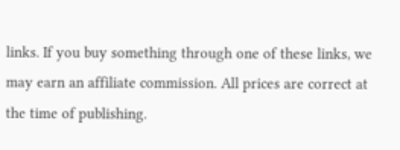links. If you buy something through one of these links, we may earn an affiliate commission. All prices are correct at the time of publishing.